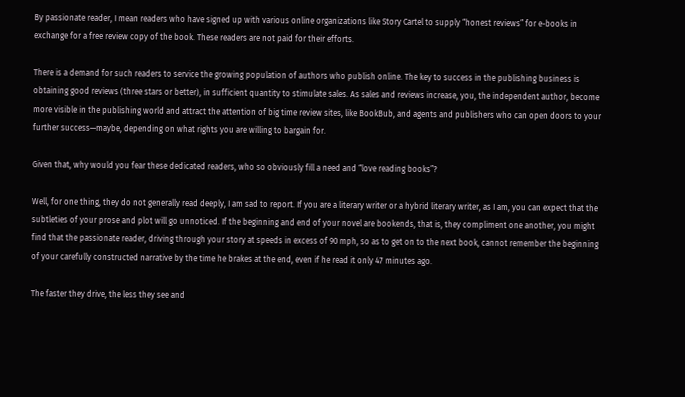By passionate reader, I mean readers who have signed up with various online organizations like Story Cartel to supply “honest reviews” for e-books in exchange for a free review copy of the book. These readers are not paid for their efforts.

There is a demand for such readers to service the growing population of authors who publish online. The key to success in the publishing business is obtaining good reviews (three stars or better), in sufficient quantity to stimulate sales. As sales and reviews increase, you, the independent author, become more visible in the publishing world and attract the attention of big time review sites, like BookBub, and agents and publishers who can open doors to your further success—maybe, depending on what rights you are willing to bargain for.

Given that, why would you fear these dedicated readers, who so obviously fill a need and “love reading books”?

Well, for one thing, they do not generally read deeply, I am sad to report. If you are a literary writer or a hybrid literary writer, as I am, you can expect that the subtleties of your prose and plot will go unnoticed. If the beginning and end of your novel are bookends, that is, they compliment one another, you might find that the passionate reader, driving through your story at speeds in excess of 90 mph, so as to get on to the next book, cannot remember the beginning of your carefully constructed narrative by the time he brakes at the end, even if he read it only 47 minutes ago.

The faster they drive, the less they see and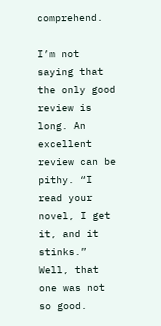comprehend.

I’m not saying that the only good review is long. An excellent review can be pithy. “I read your novel, I get it, and it stinks.” Well, that one was not so good.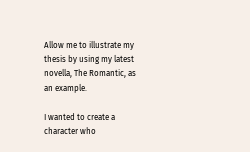Allow me to illustrate my thesis by using my latest novella, The Romantic, as an example.

I wanted to create a character who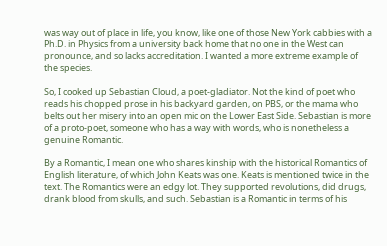was way out of place in life, you know, like one of those New York cabbies with a Ph.D. in Physics from a university back home that no one in the West can pronounce, and so lacks accreditation. I wanted a more extreme example of the species.

So, I cooked up Sebastian Cloud, a poet-gladiator. Not the kind of poet who reads his chopped prose in his backyard garden, on PBS, or the mama who belts out her misery into an open mic on the Lower East Side. Sebastian is more of a proto-poet, someone who has a way with words, who is nonetheless a genuine Romantic.

By a Romantic, I mean one who shares kinship with the historical Romantics of English literature, of which John Keats was one. Keats is mentioned twice in the text. The Romantics were an edgy lot. They supported revolutions, did drugs, drank blood from skulls, and such. Sebastian is a Romantic in terms of his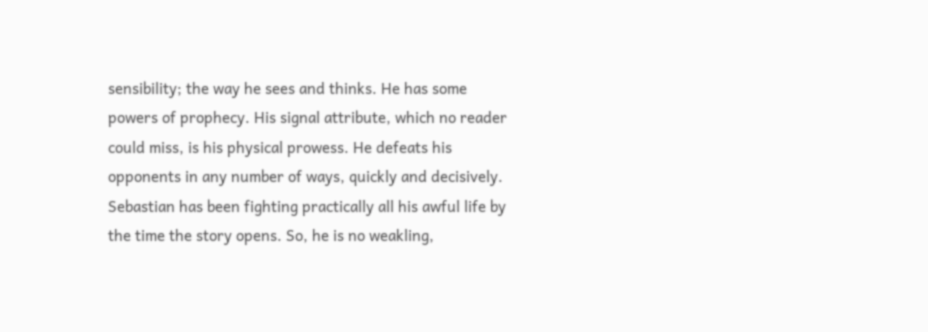sensibility; the way he sees and thinks. He has some powers of prophecy. His signal attribute, which no reader could miss, is his physical prowess. He defeats his opponents in any number of ways, quickly and decisively. Sebastian has been fighting practically all his awful life by the time the story opens. So, he is no weakling,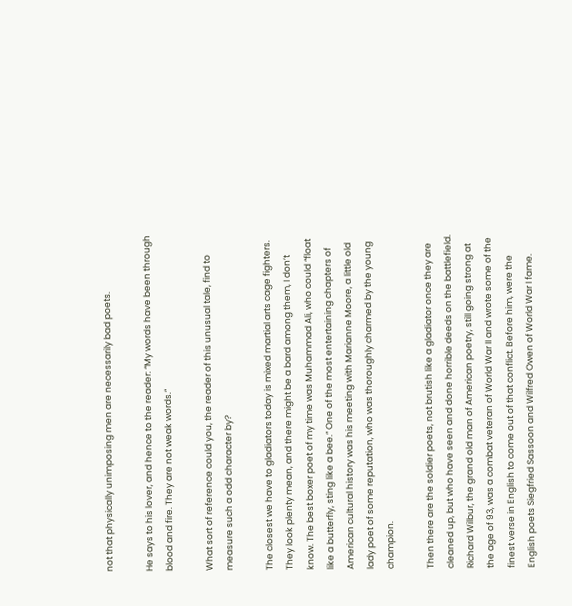not that physically unimposing men are necessarily bad poets.

He says to his lover, and hence to the reader: “My words have been through blood and fire. They are not weak words.”

What sort of reference could you, the reader of this unusual tale, find to measure such a odd character by?

The closest we have to gladiators today is mixed martial arts cage fighters. They look plenty mean, and there might be a bard among them, I don’t know. The best boxer poet of my time was Muhammad Ali, who could “float like a butterfly, sting like a bee.” One of the most entertaining chapters of American cultural history was his meeting with Marianne Moore, a little old lady poet of some reputation, who was thoroughly charmed by the young champion.

Then there are the soldier poets, not brutish like a gladiator once they are cleaned up, but who have seen and done horrible deeds on the battlefield. Richard Wilbur, the grand old man of American poetry, still going strong at the age of 93, was a combat veteran of World War II and wrote some of the finest verse in English to come out of that conflict. Before him, were the English poets Siegfried Sassoon and Wilfred Owen of World War I fame.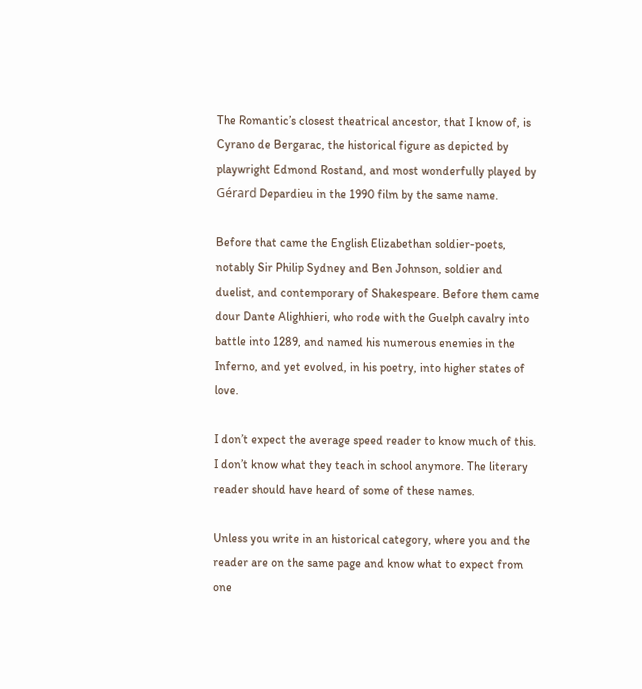The Romantic’s closest theatrical ancestor, that I know of, is Cyrano de Bergarac, the historical figure as depicted by playwright Edmond Rostand, and most wonderfully played by Gérard Depardieu in the 1990 film by the same name.

Before that came the English Elizabethan soldier-poets, notably Sir Philip Sydney and Ben Johnson, soldier and duelist, and contemporary of Shakespeare. Before them came dour Dante Alighhieri, who rode with the Guelph cavalry into battle into 1289, and named his numerous enemies in the Inferno, and yet evolved, in his poetry, into higher states of love.

I don’t expect the average speed reader to know much of this. I don’t know what they teach in school anymore. The literary reader should have heard of some of these names.

Unless you write in an historical category, where you and the reader are on the same page and know what to expect from one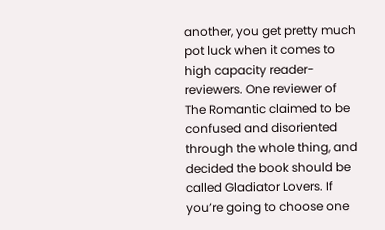another, you get pretty much pot luck when it comes to high capacity reader-reviewers. One reviewer of The Romantic claimed to be confused and disoriented through the whole thing, and decided the book should be called Gladiator Lovers. If you’re going to choose one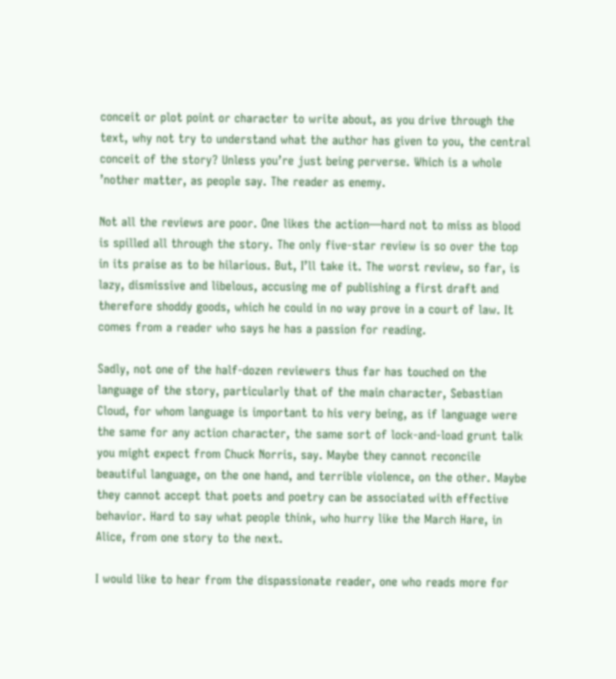conceit or plot point or character to write about, as you drive through the text, why not try to understand what the author has given to you, the central conceit of the story? Unless you’re just being perverse. Which is a whole ’nother matter, as people say. The reader as enemy.

Not all the reviews are poor. One likes the action—hard not to miss as blood is spilled all through the story. The only five-star review is so over the top in its praise as to be hilarious. But, I’ll take it. The worst review, so far, is lazy, dismissive and libelous, accusing me of publishing a first draft and therefore shoddy goods, which he could in no way prove in a court of law. It comes from a reader who says he has a passion for reading.

Sadly, not one of the half-dozen reviewers thus far has touched on the language of the story, particularly that of the main character, Sebastian Cloud, for whom language is important to his very being, as if language were the same for any action character, the same sort of lock-and-load grunt talk you might expect from Chuck Norris, say. Maybe they cannot reconcile beautiful language, on the one hand, and terrible violence, on the other. Maybe they cannot accept that poets and poetry can be associated with effective behavior. Hard to say what people think, who hurry like the March Hare, in Alice, from one story to the next.

I would like to hear from the dispassionate reader, one who reads more for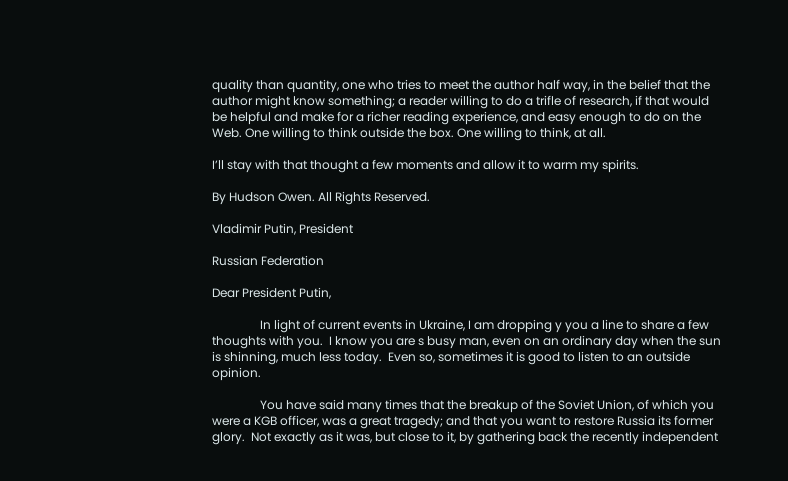quality than quantity, one who tries to meet the author half way, in the belief that the author might know something; a reader willing to do a trifle of research, if that would be helpful and make for a richer reading experience, and easy enough to do on the Web. One willing to think outside the box. One willing to think, at all.

I’ll stay with that thought a few moments and allow it to warm my spirits.

By Hudson Owen. All Rights Reserved.

Vladimir Putin, President

Russian Federation

Dear President Putin,

                In light of current events in Ukraine, I am dropping y you a line to share a few thoughts with you.  I know you are s busy man, even on an ordinary day when the sun is shinning, much less today.  Even so, sometimes it is good to listen to an outside opinion.

                You have said many times that the breakup of the Soviet Union, of which you were a KGB officer, was a great tragedy; and that you want to restore Russia its former glory.  Not exactly as it was, but close to it, by gathering back the recently independent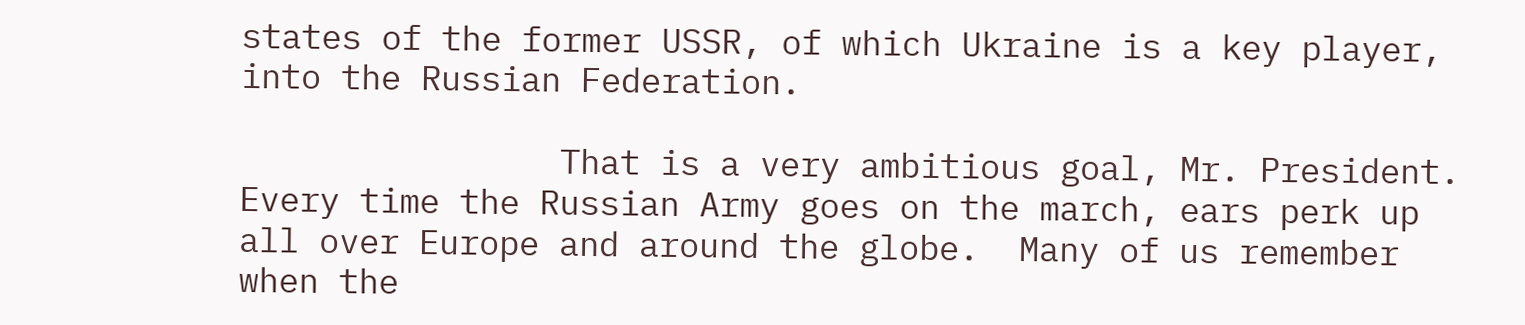states of the former USSR, of which Ukraine is a key player, into the Russian Federation.

                That is a very ambitious goal, Mr. President.  Every time the Russian Army goes on the march, ears perk up all over Europe and around the globe.  Many of us remember when the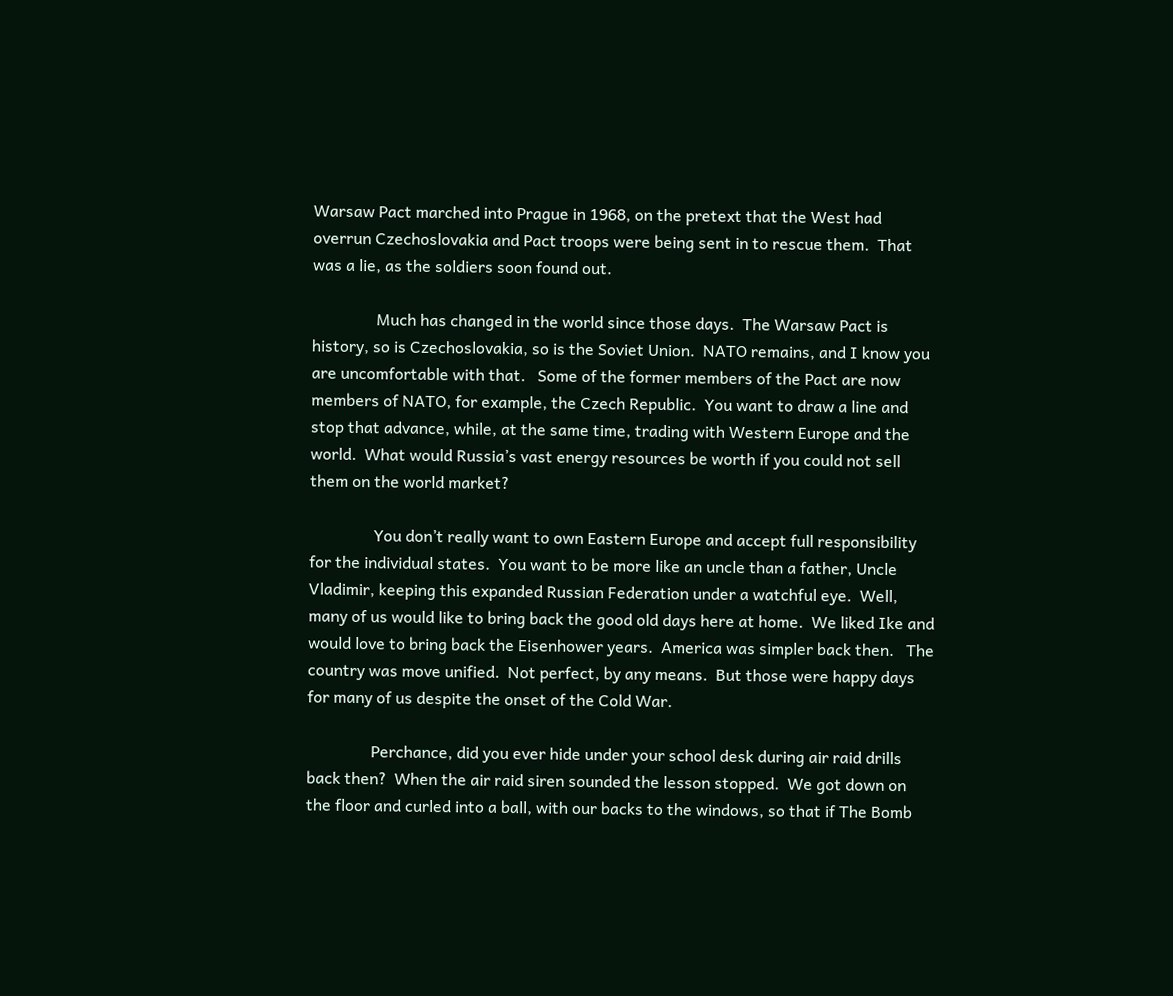Warsaw Pact marched into Prague in 1968, on the pretext that the West had overrun Czechoslovakia and Pact troops were being sent in to rescue them.  That was a lie, as the soldiers soon found out.

                Much has changed in the world since those days.  The Warsaw Pact is history, so is Czechoslovakia, so is the Soviet Union.  NATO remains, and I know you are uncomfortable with that.   Some of the former members of the Pact are now members of NATO, for example, the Czech Republic.  You want to draw a line and stop that advance, while, at the same time, trading with Western Europe and the world.  What would Russia’s vast energy resources be worth if you could not sell them on the world market?

                You don’t really want to own Eastern Europe and accept full responsibility for the individual states.  You want to be more like an uncle than a father, Uncle Vladimir, keeping this expanded Russian Federation under a watchful eye.  Well, many of us would like to bring back the good old days here at home.  We liked Ike and would love to bring back the Eisenhower years.  America was simpler back then.   The country was move unified.  Not perfect, by any means.  But those were happy days for many of us despite the onset of the Cold War.

                Perchance, did you ever hide under your school desk during air raid drills back then?  When the air raid siren sounded the lesson stopped.  We got down on the floor and curled into a ball, with our backs to the windows, so that if The Bomb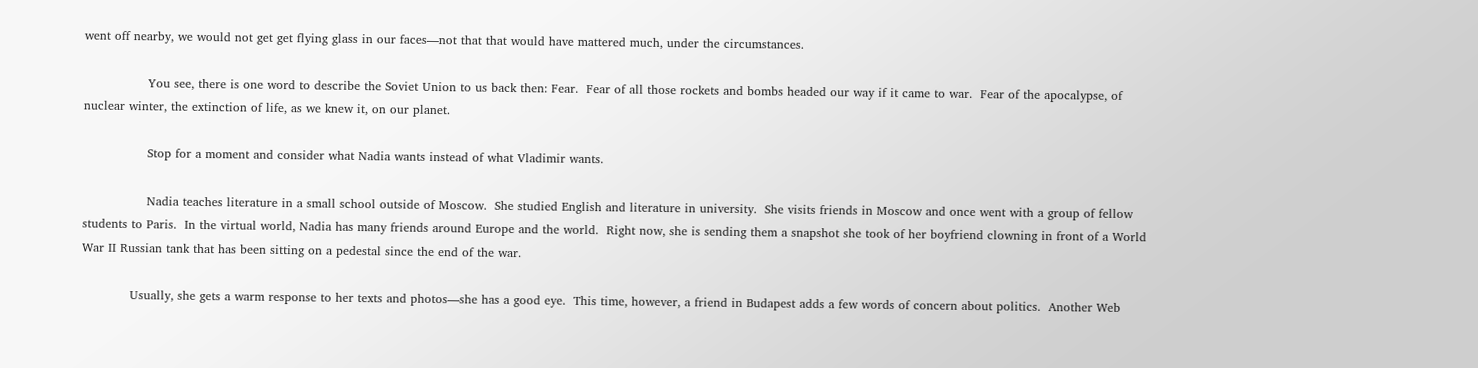went off nearby, we would not get get flying glass in our faces—not that that would have mattered much, under the circumstances.

                You see, there is one word to describe the Soviet Union to us back then: Fear.  Fear of all those rockets and bombs headed our way if it came to war.  Fear of the apocalypse, of nuclear winter, the extinction of life, as we knew it, on our planet.

                Stop for a moment and consider what Nadia wants instead of what Vladimir wants.

                Nadia teaches literature in a small school outside of Moscow.  She studied English and literature in university.  She visits friends in Moscow and once went with a group of fellow students to Paris.  In the virtual world, Nadia has many friends around Europe and the world.  Right now, she is sending them a snapshot she took of her boyfriend clowning in front of a World War II Russian tank that has been sitting on a pedestal since the end of the war.

            Usually, she gets a warm response to her texts and photos—she has a good eye.  This time, however, a friend in Budapest adds a few words of concern about politics.  Another Web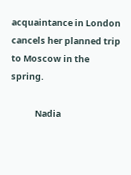acquaintance in London cancels her planned trip to Moscow in the spring.

            Nadia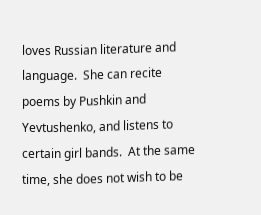loves Russian literature and language.  She can recite poems by Pushkin and Yevtushenko, and listens to certain girl bands.  At the same time, she does not wish to be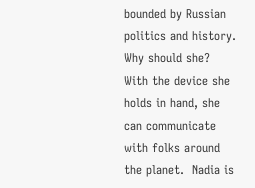bounded by Russian politics and history.  Why should she?  With the device she holds in hand, she can communicate with folks around the planet.  Nadia is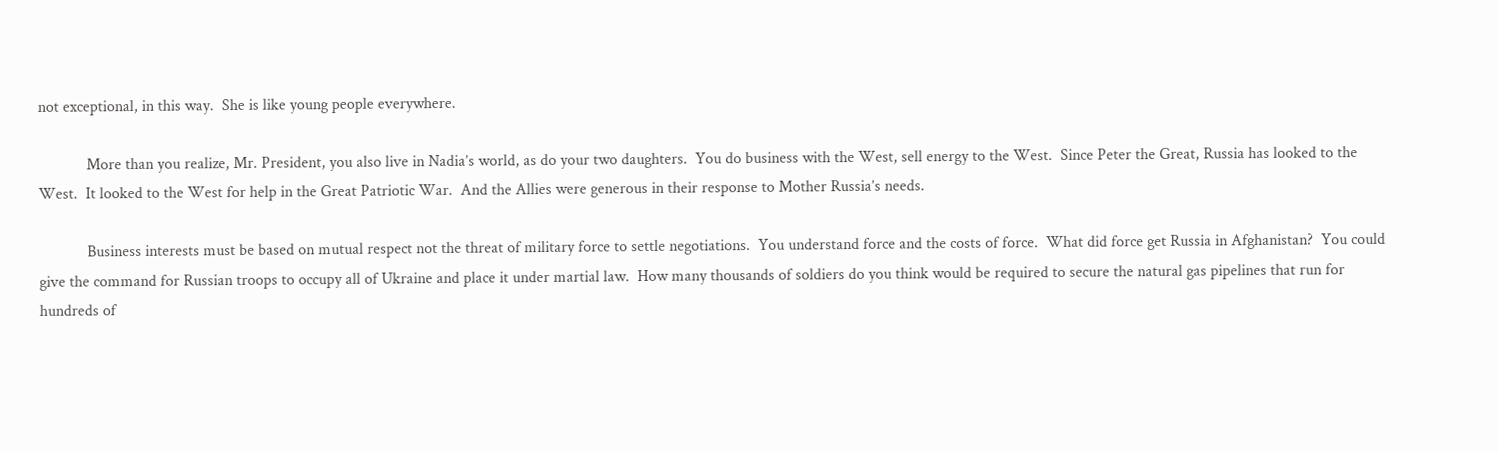not exceptional, in this way.  She is like young people everywhere.

            More than you realize, Mr. President, you also live in Nadia’s world, as do your two daughters.  You do business with the West, sell energy to the West.  Since Peter the Great, Russia has looked to the West.  It looked to the West for help in the Great Patriotic War.  And the Allies were generous in their response to Mother Russia’s needs.

            Business interests must be based on mutual respect not the threat of military force to settle negotiations.  You understand force and the costs of force.  What did force get Russia in Afghanistan?  You could give the command for Russian troops to occupy all of Ukraine and place it under martial law.  How many thousands of soldiers do you think would be required to secure the natural gas pipelines that run for hundreds of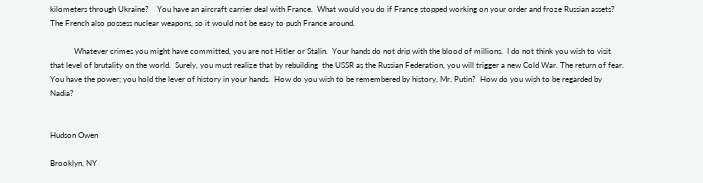kilometers through Ukraine?    You have an aircraft carrier deal with France.  What would you do if France stopped working on your order and froze Russian assets?  The French also possess nuclear weapons, so it would not be easy to push France around.

            Whatever crimes you might have committed, you are not Hitler or Stalin.  Your hands do not drip with the blood of millions.  I do not think you wish to visit that level of brutality on the world.  Surely, you must realize that by rebuilding  the USSR as the Russian Federation, you will trigger a new Cold War. The return of fear.  You have the power; you hold the lever of history in your hands.  How do you wish to be remembered by history, Mr. Putin?  How do you wish to be regarded by Nadia?


Hudson Owen

Brooklyn, NY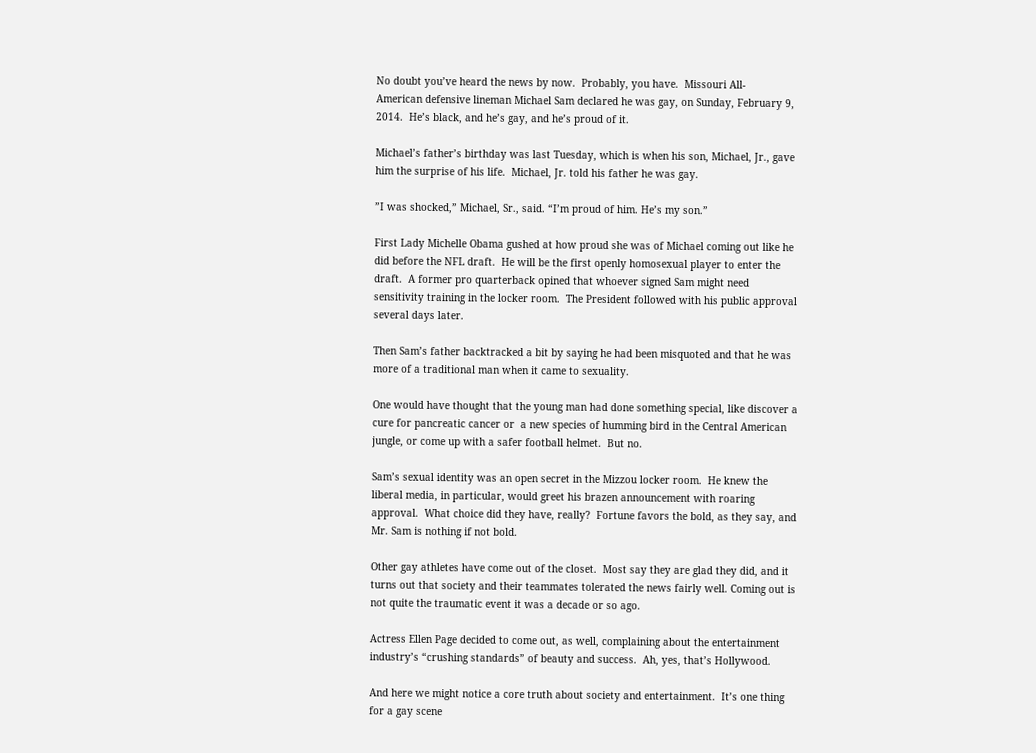No doubt you’ve heard the news by now.  Probably, you have.  Missouri All-
American defensive lineman Michael Sam declared he was gay, on Sunday, February 9, 2014.  He’s black, and he’s gay, and he’s proud of it.

Michael’s father’s birthday was last Tuesday, which is when his son, Michael, Jr., gave him the surprise of his life.  Michael, Jr. told his father he was gay.

”I was shocked,” Michael, Sr., said. “I’m proud of him. He’s my son.”

First Lady Michelle Obama gushed at how proud she was of Michael coming out like he did before the NFL draft.  He will be the first openly homosexual player to enter the draft.  A former pro quarterback opined that whoever signed Sam might need sensitivity training in the locker room.  The President followed with his public approval several days later.

Then Sam’s father backtracked a bit by saying he had been misquoted and that he was more of a traditional man when it came to sexuality.

One would have thought that the young man had done something special, like discover a cure for pancreatic cancer or  a new species of humming bird in the Central American jungle, or come up with a safer football helmet.  But no.

Sam’s sexual identity was an open secret in the Mizzou locker room.  He knew the liberal media, in particular, would greet his brazen announcement with roaring approval.  What choice did they have, really?  Fortune favors the bold, as they say, and Mr. Sam is nothing if not bold.

Other gay athletes have come out of the closet.  Most say they are glad they did, and it turns out that society and their teammates tolerated the news fairly well. Coming out is not quite the traumatic event it was a decade or so ago.

Actress Ellen Page decided to come out, as well, complaining about the entertainment industry’s “crushing standards” of beauty and success.  Ah, yes, that’s Hollywood.

And here we might notice a core truth about society and entertainment.  It’s one thing for a gay scene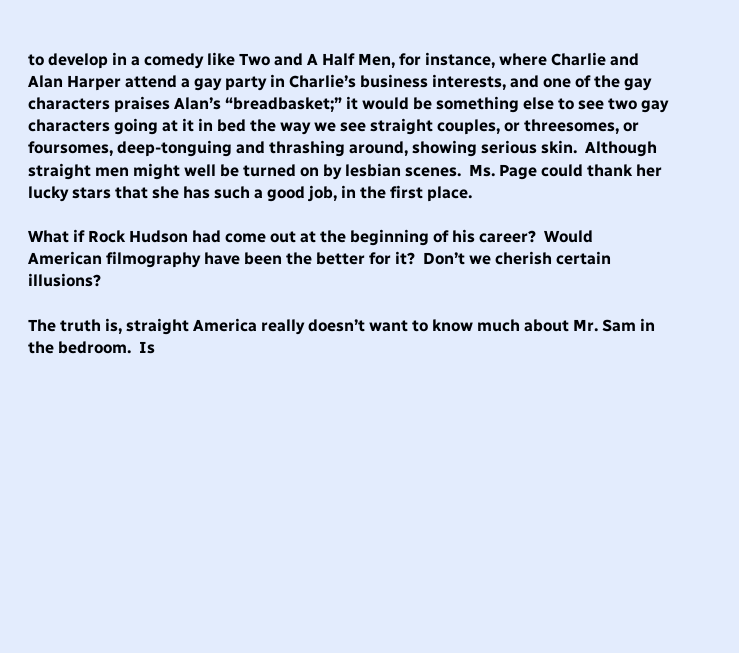to develop in a comedy like Two and A Half Men, for instance, where Charlie and Alan Harper attend a gay party in Charlie’s business interests, and one of the gay characters praises Alan’s “breadbasket;” it would be something else to see two gay characters going at it in bed the way we see straight couples, or threesomes, or foursomes, deep-tonguing and thrashing around, showing serious skin.  Although straight men might well be turned on by lesbian scenes.  Ms. Page could thank her lucky stars that she has such a good job, in the first place.

What if Rock Hudson had come out at the beginning of his career?  Would American filmography have been the better for it?  Don’t we cherish certain illusions?

The truth is, straight America really doesn’t want to know much about Mr. Sam in the bedroom.  Is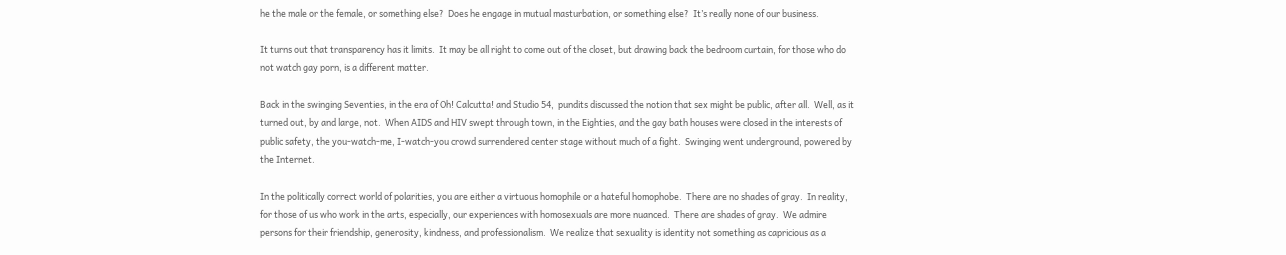he the male or the female, or something else?  Does he engage in mutual masturbation, or something else?  It’s really none of our business.

It turns out that transparency has it limits.  It may be all right to come out of the closet, but drawing back the bedroom curtain, for those who do not watch gay porn, is a different matter.

Back in the swinging Seventies, in the era of Oh! Calcutta! and Studio 54,  pundits discussed the notion that sex might be public, after all.  Well, as it turned out, by and large, not.  When AIDS and HIV swept through town, in the Eighties, and the gay bath houses were closed in the interests of public safety, the you-watch-me, I-watch-you crowd surrendered center stage without much of a fight.  Swinging went underground, powered by the Internet.

In the politically correct world of polarities, you are either a virtuous homophile or a hateful homophobe.  There are no shades of gray.  In reality, for those of us who work in the arts, especially, our experiences with homosexuals are more nuanced.  There are shades of gray.  We admire persons for their friendship, generosity, kindness, and professionalism.  We realize that sexuality is identity not something as capricious as a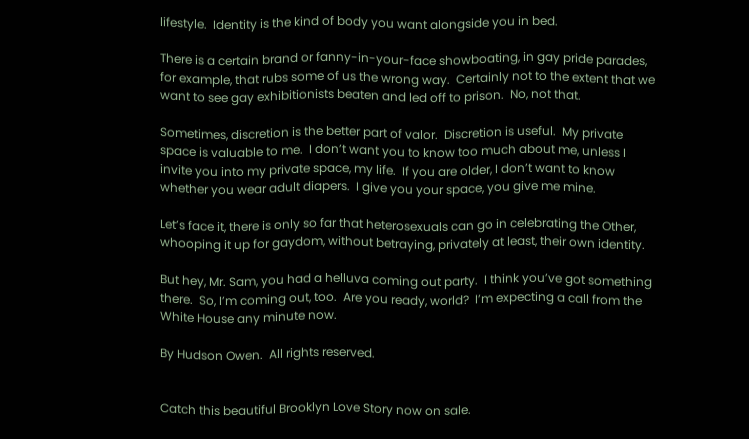lifestyle.  Identity is the kind of body you want alongside you in bed.

There is a certain brand or fanny-in-your-face showboating, in gay pride parades, for example, that rubs some of us the wrong way.  Certainly not to the extent that we want to see gay exhibitionists beaten and led off to prison.  No, not that.

Sometimes, discretion is the better part of valor.  Discretion is useful.  My private space is valuable to me.  I don’t want you to know too much about me, unless I  invite you into my private space, my life.  If you are older, I don’t want to know whether you wear adult diapers.  I give you your space, you give me mine.

Let’s face it, there is only so far that heterosexuals can go in celebrating the Other, whooping it up for gaydom, without betraying, privately at least, their own identity.

But hey, Mr. Sam, you had a helluva coming out party.  I think you’ve got something there.  So, I’m coming out, too.  Are you ready, world?  I’m expecting a call from the White House any minute now.

By Hudson Owen.  All rights reserved.


Catch this beautiful Brooklyn Love Story now on sale.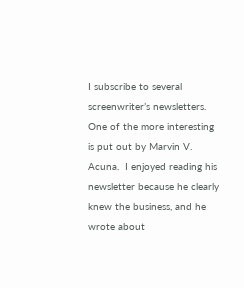I subscribe to several screenwriter’s newsletters.  One of the more interesting is put out by Marvin V. Acuna.  I enjoyed reading his newsletter because he clearly knew the business, and he wrote about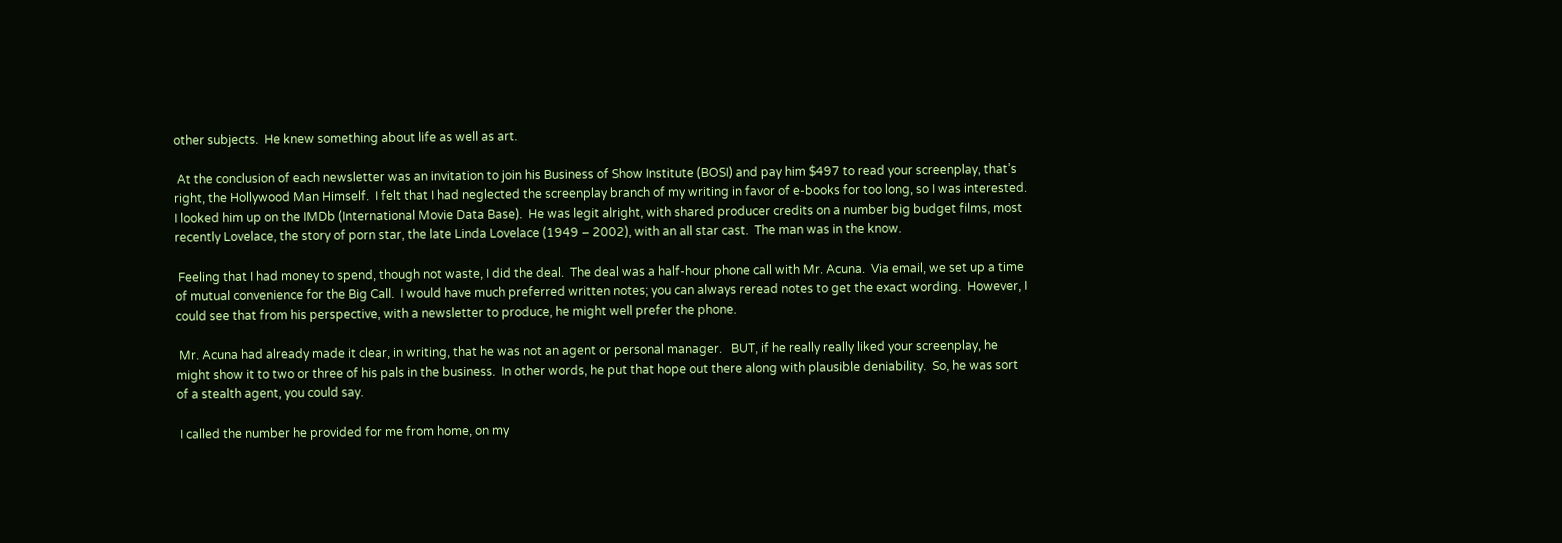other subjects.  He knew something about life as well as art.

 At the conclusion of each newsletter was an invitation to join his Business of Show Institute (BOSI) and pay him $497 to read your screenplay, that’s right, the Hollywood Man Himself.  I felt that I had neglected the screenplay branch of my writing in favor of e-books for too long, so I was interested.  I looked him up on the IMDb (International Movie Data Base).  He was legit alright, with shared producer credits on a number big budget films, most recently Lovelace, the story of porn star, the late Linda Lovelace (1949 – 2002), with an all star cast.  The man was in the know.

 Feeling that I had money to spend, though not waste, I did the deal.  The deal was a half-hour phone call with Mr. Acuna.  Via email, we set up a time of mutual convenience for the Big Call.  I would have much preferred written notes; you can always reread notes to get the exact wording.  However, I could see that from his perspective, with a newsletter to produce, he might well prefer the phone.

 Mr. Acuna had already made it clear, in writing, that he was not an agent or personal manager.   BUT, if he really really liked your screenplay, he might show it to two or three of his pals in the business.  In other words, he put that hope out there along with plausible deniability.  So, he was sort of a stealth agent, you could say.

 I called the number he provided for me from home, on my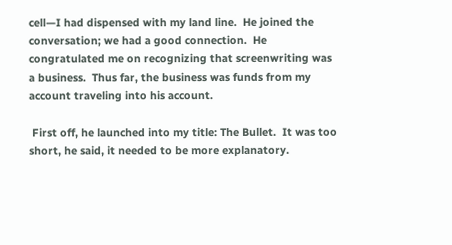cell—I had dispensed with my land line.  He joined the conversation; we had a good connection.  He congratulated me on recognizing that screenwriting was a business.  Thus far, the business was funds from my account traveling into his account.

 First off, he launched into my title: The Bullet.  It was too short, he said, it needed to be more explanatory.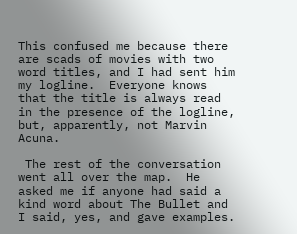This confused me because there are scads of movies with two word titles, and I had sent him my logline.  Everyone knows that the title is always read in the presence of the logline, but, apparently, not Marvin Acuna.

 The rest of the conversation went all over the map.  He asked me if anyone had said a kind word about The Bullet and I said, yes, and gave examples.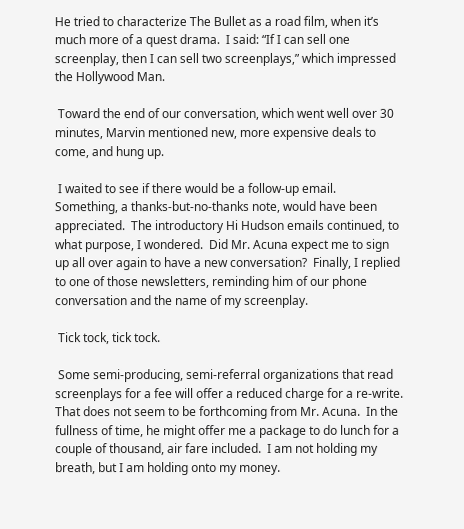He tried to characterize The Bullet as a road film, when it’s much more of a quest drama.  I said: “If I can sell one screenplay, then I can sell two screenplays,” which impressed the Hollywood Man.

 Toward the end of our conversation, which went well over 30 minutes, Marvin mentioned new, more expensive deals to come, and hung up.

 I waited to see if there would be a follow-up email.  Something, a thanks-but-no-thanks note, would have been appreciated.  The introductory Hi Hudson emails continued, to what purpose, I wondered.  Did Mr. Acuna expect me to sign up all over again to have a new conversation?  Finally, I replied to one of those newsletters, reminding him of our phone conversation and the name of my screenplay.

 Tick tock, tick tock.

 Some semi-producing, semi-referral organizations that read screenplays for a fee will offer a reduced charge for a re-write.  That does not seem to be forthcoming from Mr. Acuna.  In the fullness of time, he might offer me a package to do lunch for a couple of thousand, air fare included.  I am not holding my breath, but I am holding onto my money.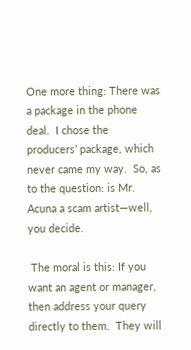One more thing: There was a package in the phone deal.  I chose the producers’ package, which never came my way.  So, as to the question: is Mr. Acuna a scam artist—well, you decide.

 The moral is this: If you want an agent or manager, then address your query directly to them.  They will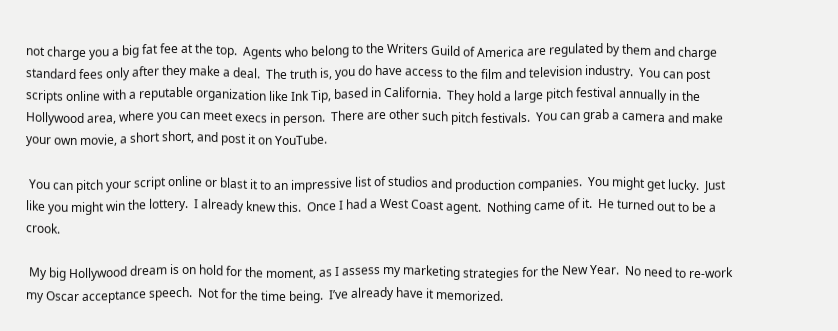not charge you a big fat fee at the top.  Agents who belong to the Writers Guild of America are regulated by them and charge standard fees only after they make a deal.  The truth is, you do have access to the film and television industry.  You can post scripts online with a reputable organization like Ink Tip, based in California.  They hold a large pitch festival annually in the Hollywood area, where you can meet execs in person.  There are other such pitch festivals.  You can grab a camera and make your own movie, a short short, and post it on YouTube.

 You can pitch your script online or blast it to an impressive list of studios and production companies.  You might get lucky.  Just like you might win the lottery.  I already knew this.  Once I had a West Coast agent.  Nothing came of it.  He turned out to be a crook.

 My big Hollywood dream is on hold for the moment, as I assess my marketing strategies for the New Year.  No need to re-work my Oscar acceptance speech.  Not for the time being.  I’ve already have it memorized.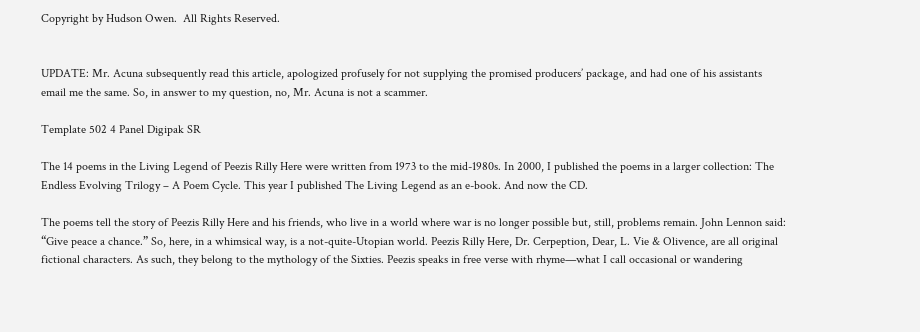Copyright by Hudson Owen.  All Rights Reserved.


UPDATE: Mr. Acuna subsequently read this article, apologized profusely for not supplying the promised producers’ package, and had one of his assistants email me the same. So, in answer to my question, no, Mr. Acuna is not a scammer.

Template 502 4 Panel Digipak SR

The 14 poems in the Living Legend of Peezis Rilly Here were written from 1973 to the mid-1980s. In 2000, I published the poems in a larger collection: The Endless Evolving Trilogy – A Poem Cycle. This year I published The Living Legend as an e-book. And now the CD.

The poems tell the story of Peezis Rilly Here and his friends, who live in a world where war is no longer possible but, still, problems remain. John Lennon said: “Give peace a chance.” So, here, in a whimsical way, is a not-quite-Utopian world. Peezis Rilly Here, Dr. Cerpeption, Dear, L. Vie & Olivence, are all original fictional characters. As such, they belong to the mythology of the Sixties. Peezis speaks in free verse with rhyme—what I call occasional or wandering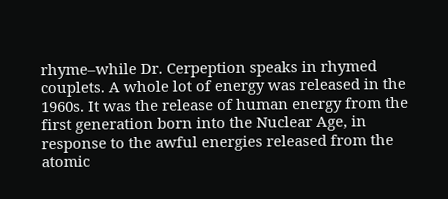rhyme–while Dr. Cerpeption speaks in rhymed couplets. A whole lot of energy was released in the 1960s. It was the release of human energy from the first generation born into the Nuclear Age, in response to the awful energies released from the atomic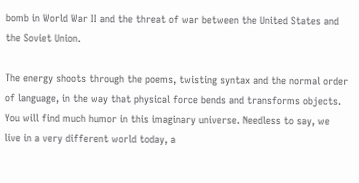bomb in World War II and the threat of war between the United States and the Soviet Union.

The energy shoots through the poems, twisting syntax and the normal order of language, in the way that physical force bends and transforms objects. You will find much humor in this imaginary universe. Needless to say, we live in a very different world today, a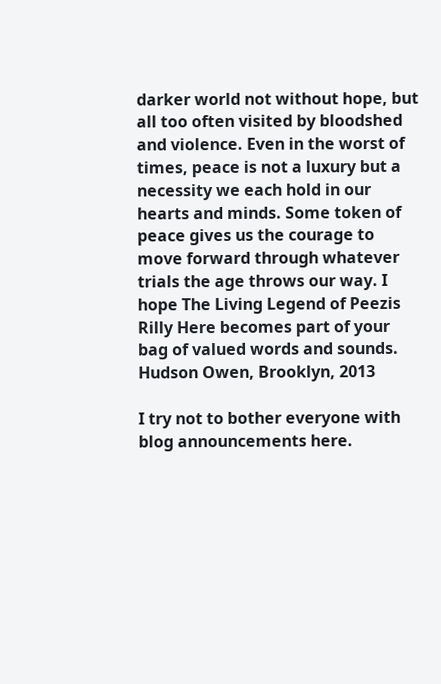darker world not without hope, but all too often visited by bloodshed and violence. Even in the worst of times, peace is not a luxury but a necessity we each hold in our hearts and minds. Some token of peace gives us the courage to move forward through whatever trials the age throws our way. I hope The Living Legend of Peezis Rilly Here becomes part of your bag of valued words and sounds. Hudson Owen, Brooklyn, 2013

I try not to bother everyone with blog announcements here.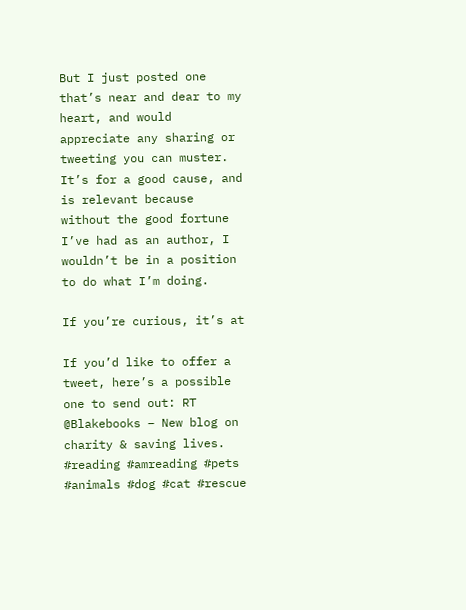But I just posted one that’s near and dear to my heart, and would appreciate any sharing or tweeting you can muster. It’s for a good cause, and is relevant because without the good fortune I’ve had as an author, I wouldn’t be in a position to do what I’m doing.

If you’re curious, it’s at

If you’d like to offer a tweet, here’s a possible one to send out: RT @Blakebooks – New blog on charity & saving lives. #reading #amreading #pets #animals #dog #cat #rescue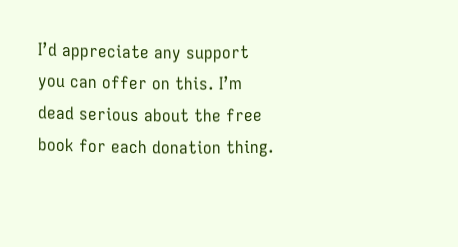I’d appreciate any support you can offer on this. I’m dead serious about the free book for each donation thing.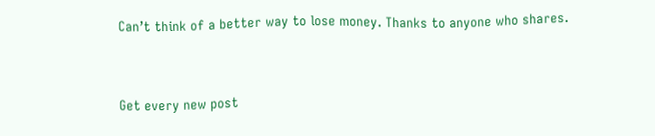Can’t think of a better way to lose money. Thanks to anyone who shares.


Get every new post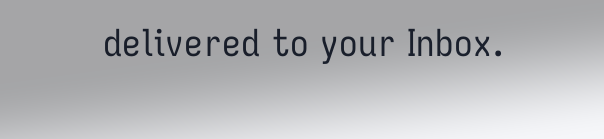delivered to your Inbox.